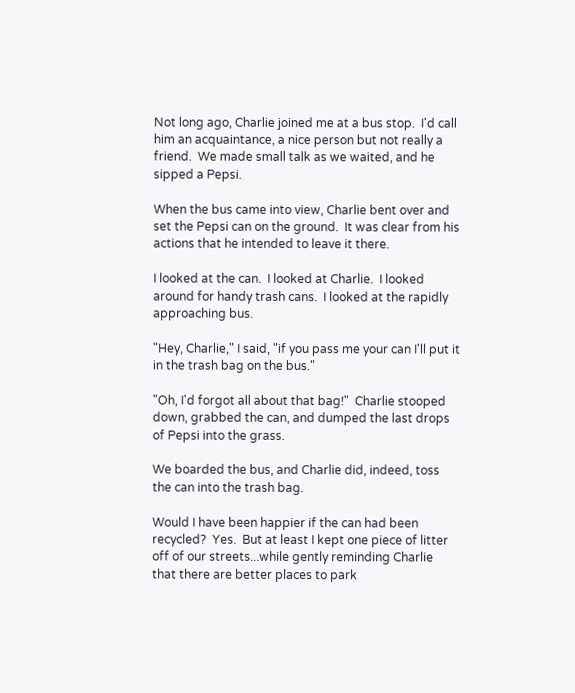Not long ago, Charlie joined me at a bus stop.  I'd call him an acquaintance, a nice person but not really a friend.  We made small talk as we waited, and he sipped a Pepsi.

When the bus came into view, Charlie bent over and set the Pepsi can on the ground.  It was clear from his actions that he intended to leave it there.

I looked at the can.  I looked at Charlie.  I looked around for handy trash cans.  I looked at the rapidly approaching bus.

"Hey, Charlie," I said, "if you pass me your can I'll put it in the trash bag on the bus."

"Oh, I'd forgot all about that bag!"  Charlie stooped down, grabbed the can, and dumped the last drops of Pepsi into the grass.

We boarded the bus, and Charlie did, indeed, toss the can into the trash bag.

Would I have been happier if the can had been recycled?  Yes.  But at least I kept one piece of litter off of our streets...while gently reminding Charlie that there are better places to park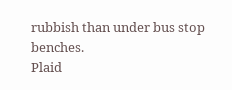rubbish than under bus stop benches.
Plaid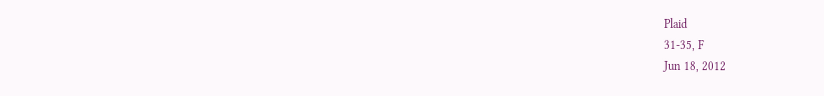Plaid
31-35, F
Jun 18, 2012